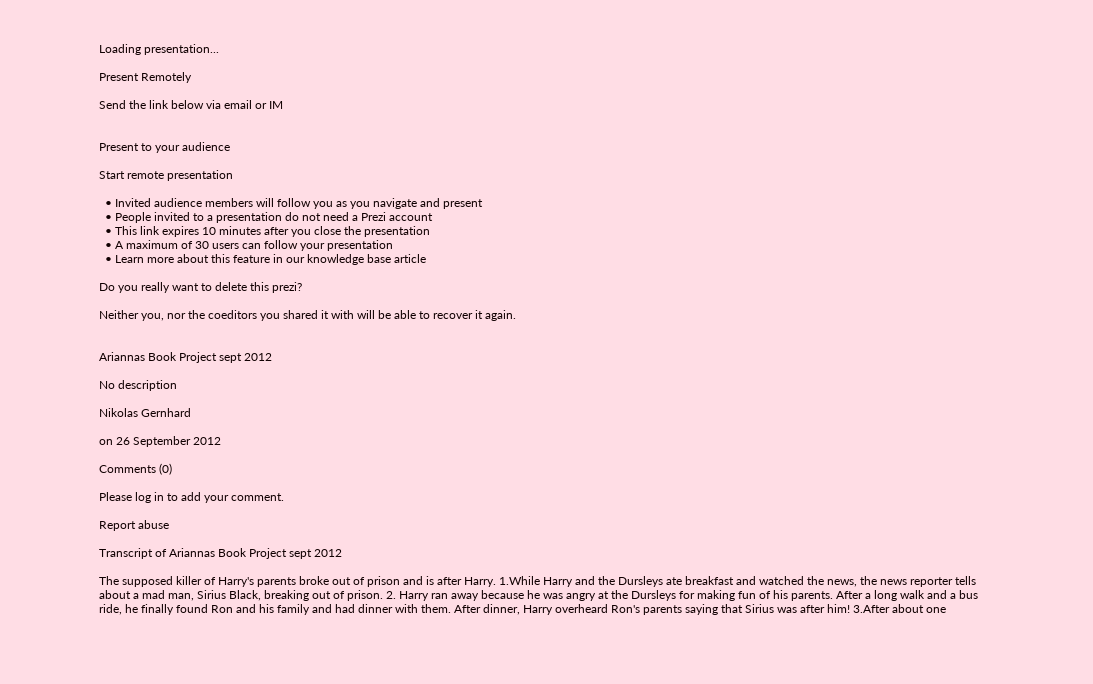Loading presentation...

Present Remotely

Send the link below via email or IM


Present to your audience

Start remote presentation

  • Invited audience members will follow you as you navigate and present
  • People invited to a presentation do not need a Prezi account
  • This link expires 10 minutes after you close the presentation
  • A maximum of 30 users can follow your presentation
  • Learn more about this feature in our knowledge base article

Do you really want to delete this prezi?

Neither you, nor the coeditors you shared it with will be able to recover it again.


Ariannas Book Project sept 2012

No description

Nikolas Gernhard

on 26 September 2012

Comments (0)

Please log in to add your comment.

Report abuse

Transcript of Ariannas Book Project sept 2012

The supposed killer of Harry's parents broke out of prison and is after Harry. 1.While Harry and the Dursleys ate breakfast and watched the news, the news reporter tells about a mad man, Sirius Black, breaking out of prison. 2. Harry ran away because he was angry at the Dursleys for making fun of his parents. After a long walk and a bus ride, he finally found Ron and his family and had dinner with them. After dinner, Harry overheard Ron's parents saying that Sirius was after him! 3.After about one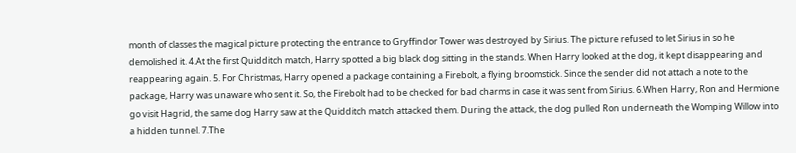month of classes the magical picture protecting the entrance to Gryffindor Tower was destroyed by Sirius. The picture refused to let Sirius in so he demolished it. 4.At the first Quidditch match, Harry spotted a big black dog sitting in the stands. When Harry looked at the dog, it kept disappearing and reappearing again. 5. For Christmas, Harry opened a package containing a Firebolt, a flying broomstick. Since the sender did not attach a note to the package, Harry was unaware who sent it. So, the Firebolt had to be checked for bad charms in case it was sent from Sirius. 6.When Harry, Ron and Hermione go visit Hagrid, the same dog Harry saw at the Quidditch match attacked them. During the attack, the dog pulled Ron underneath the Womping Willow into a hidden tunnel. 7.The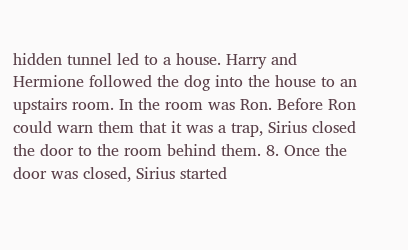hidden tunnel led to a house. Harry and Hermione followed the dog into the house to an upstairs room. In the room was Ron. Before Ron could warn them that it was a trap, Sirius closed the door to the room behind them. 8. Once the door was closed, Sirius started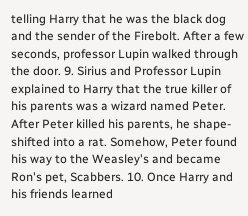telling Harry that he was the black dog and the sender of the Firebolt. After a few seconds, professor Lupin walked through the door. 9. Sirius and Professor Lupin explained to Harry that the true killer of his parents was a wizard named Peter. After Peter killed his parents, he shape-shifted into a rat. Somehow, Peter found his way to the Weasley's and became Ron's pet, Scabbers. 10. Once Harry and his friends learned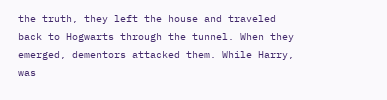the truth, they left the house and traveled back to Hogwarts through the tunnel. When they emerged, dementors attacked them. While Harry, was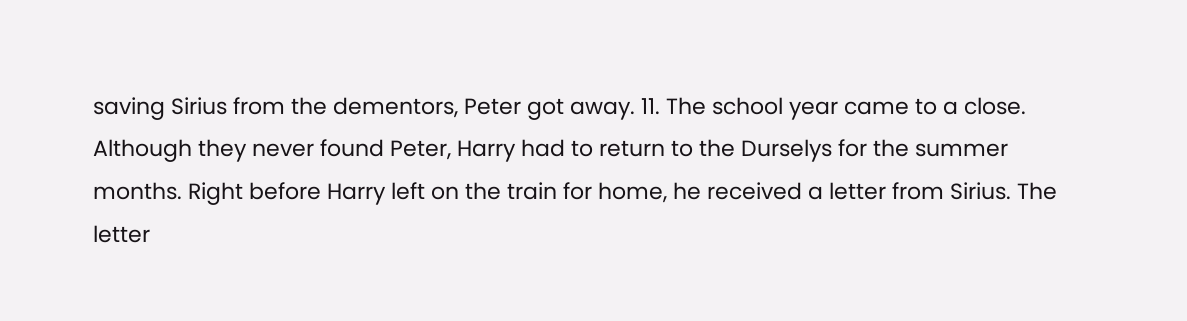saving Sirius from the dementors, Peter got away. 11. The school year came to a close. Although they never found Peter, Harry had to return to the Durselys for the summer months. Right before Harry left on the train for home, he received a letter from Sirius. The letter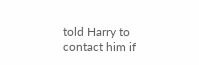told Harry to contact him if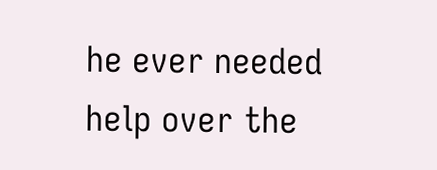he ever needed help over the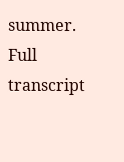summer.
Full transcript